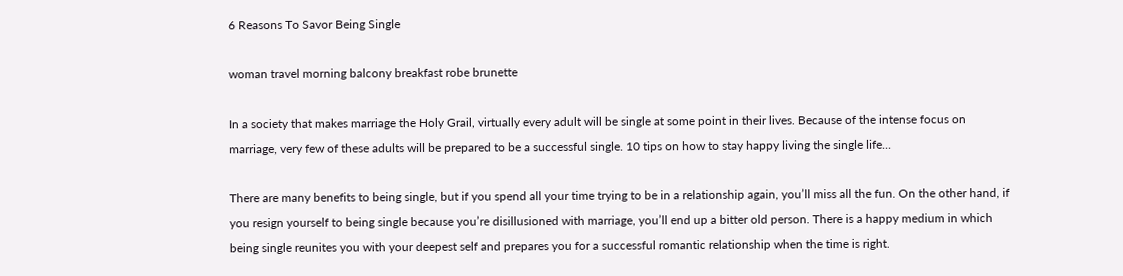6 Reasons To Savor Being Single

woman travel morning balcony breakfast robe brunette

In a society that makes marriage the Holy Grail, virtually every adult will be single at some point in their lives. Because of the intense focus on marriage, very few of these adults will be prepared to be a successful single. 10 tips on how to stay happy living the single life...

There are many benefits to being single, but if you spend all your time trying to be in a relationship again, you’ll miss all the fun. On the other hand, if you resign yourself to being single because you’re disillusioned with marriage, you’ll end up a bitter old person. There is a happy medium in which being single reunites you with your deepest self and prepares you for a successful romantic relationship when the time is right.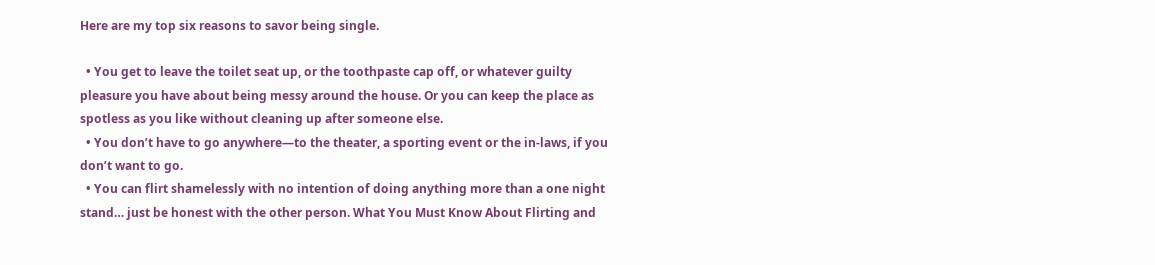Here are my top six reasons to savor being single.

  • You get to leave the toilet seat up, or the toothpaste cap off, or whatever guilty pleasure you have about being messy around the house. Or you can keep the place as spotless as you like without cleaning up after someone else.
  • You don’t have to go anywhere—to the theater, a sporting event or the in-laws, if you don’t want to go.
  • You can flirt shamelessly with no intention of doing anything more than a one night stand… just be honest with the other person. What You Must Know About Flirting and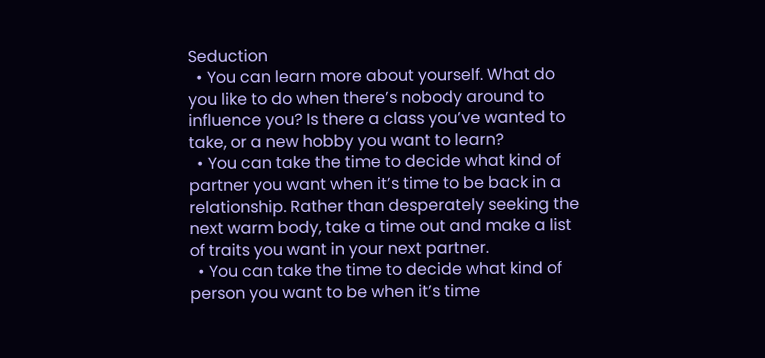Seduction
  • You can learn more about yourself. What do you like to do when there’s nobody around to influence you? Is there a class you’ve wanted to take, or a new hobby you want to learn?
  • You can take the time to decide what kind of partner you want when it’s time to be back in a relationship. Rather than desperately seeking the next warm body, take a time out and make a list of traits you want in your next partner.
  • You can take the time to decide what kind of person you want to be when it’s time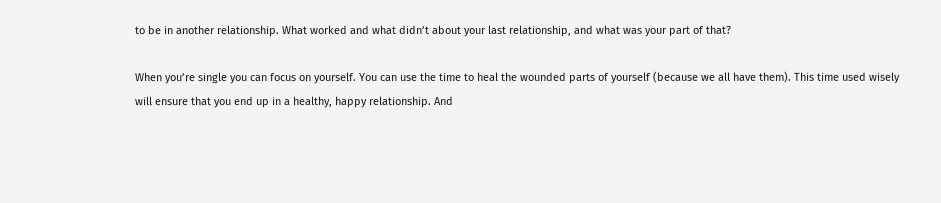to be in another relationship. What worked and what didn’t about your last relationship, and what was your part of that?

When you’re single you can focus on yourself. You can use the time to heal the wounded parts of yourself (because we all have them). This time used wisely will ensure that you end up in a healthy, happy relationship. And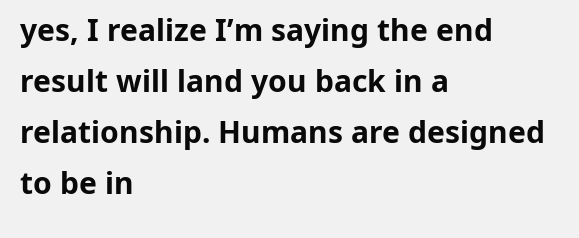yes, I realize I’m saying the end result will land you back in a relationship. Humans are designed to be in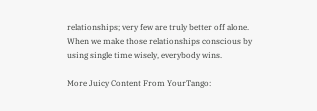relationships; very few are truly better off alone. When we make those relationships conscious by using single time wisely, everybody wins.

More Juicy Content From YourTango: